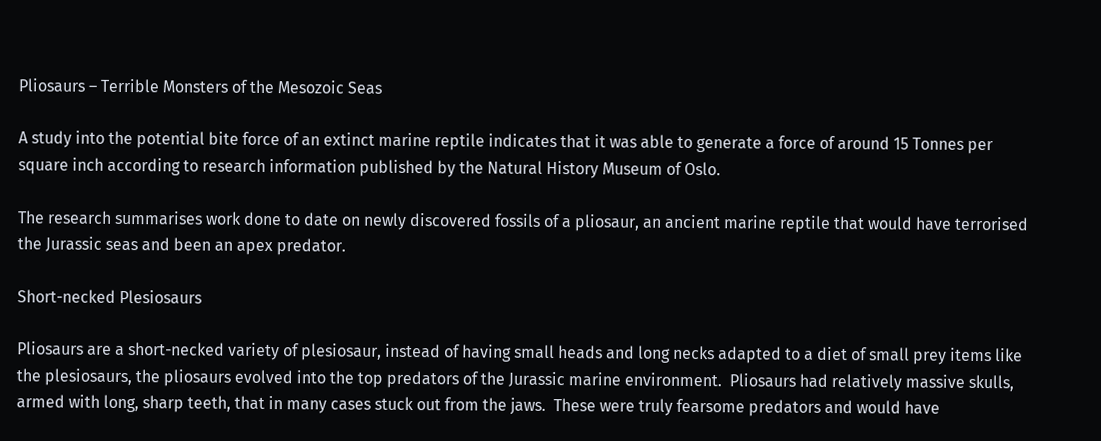Pliosaurs – Terrible Monsters of the Mesozoic Seas

A study into the potential bite force of an extinct marine reptile indicates that it was able to generate a force of around 15 Tonnes per square inch according to research information published by the Natural History Museum of Oslo.

The research summarises work done to date on newly discovered fossils of a pliosaur, an ancient marine reptile that would have terrorised the Jurassic seas and been an apex predator.

Short-necked Plesiosaurs

Pliosaurs are a short-necked variety of plesiosaur, instead of having small heads and long necks adapted to a diet of small prey items like the plesiosaurs, the pliosaurs evolved into the top predators of the Jurassic marine environment.  Pliosaurs had relatively massive skulls, armed with long, sharp teeth, that in many cases stuck out from the jaws.  These were truly fearsome predators and would have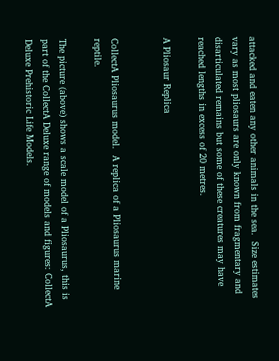attacked and eaten any other animals in the sea.  Size estimates vary as most pliosaurs are only known from fragmentary and disarticulated remains but some of these creatures may have reached lengths in excess of 20 metres.

A Pliosaur Replica


CollectA Pliosaurus model.  A replica of a Pliosaurus marine reptile.

The picture (above) shows a scale model of a Pliosaurus, this is part of the CollectA Deluxe range of models and figures: CollectA Deluxe Prehistoric Life Models.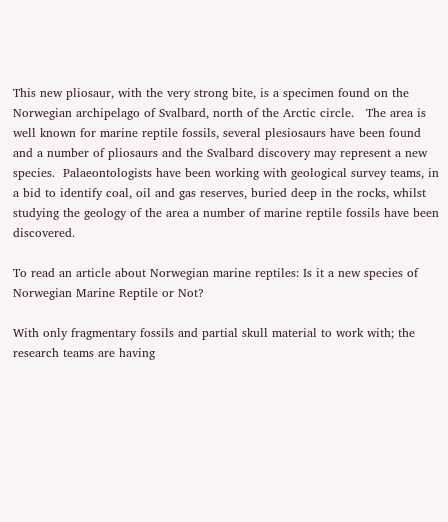This new pliosaur, with the very strong bite, is a specimen found on the Norwegian archipelago of Svalbard, north of the Arctic circle.   The area is well known for marine reptile fossils, several plesiosaurs have been found and a number of pliosaurs and the Svalbard discovery may represent a new species.  Palaeontologists have been working with geological survey teams, in a bid to identify coal, oil and gas reserves, buried deep in the rocks, whilst studying the geology of the area a number of marine reptile fossils have been discovered.

To read an article about Norwegian marine reptiles: Is it a new species of Norwegian Marine Reptile or Not?

With only fragmentary fossils and partial skull material to work with; the research teams are having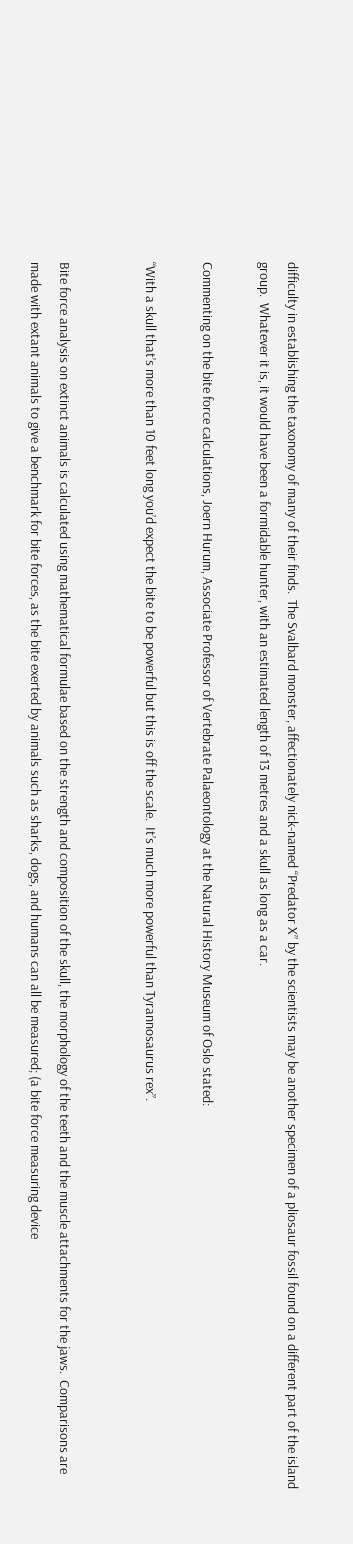difficulty in establishing the taxonomy of many of their finds.  The Svalbard monster, affectionately nick-named “Predator X” by the scientists may be another specimen of a pliosaur fossil found on a different part of the island group.  Whatever it is, it would have been a formidable hunter, with an estimated length of 13 metres and a skull as long as a car.

Commenting on the bite force calculations, Joern Hurum, Associate Professor of Vertebrate Palaeontology at the Natural History Museum of Oslo stated:

“With a skull that’s more than 10 feet long you’d expect the bite to be powerful but this is off the scale.  It’s much more powerful than Tyrannosaurus rex”.


Bite force analysis on extinct animals is calculated using mathematical formulae based on the strength and composition of the skull, the morphology of the teeth and the muscle attachments for the jaws.  Comparisons are made with extant animals to give a benchmark for bite forces, as the bite exerted by animals such as sharks, dogs, and humans can all be measured; (a bite force measuring device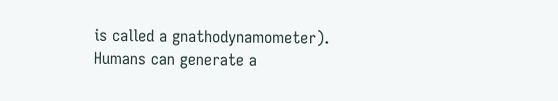is called a gnathodynamometer).  Humans can generate a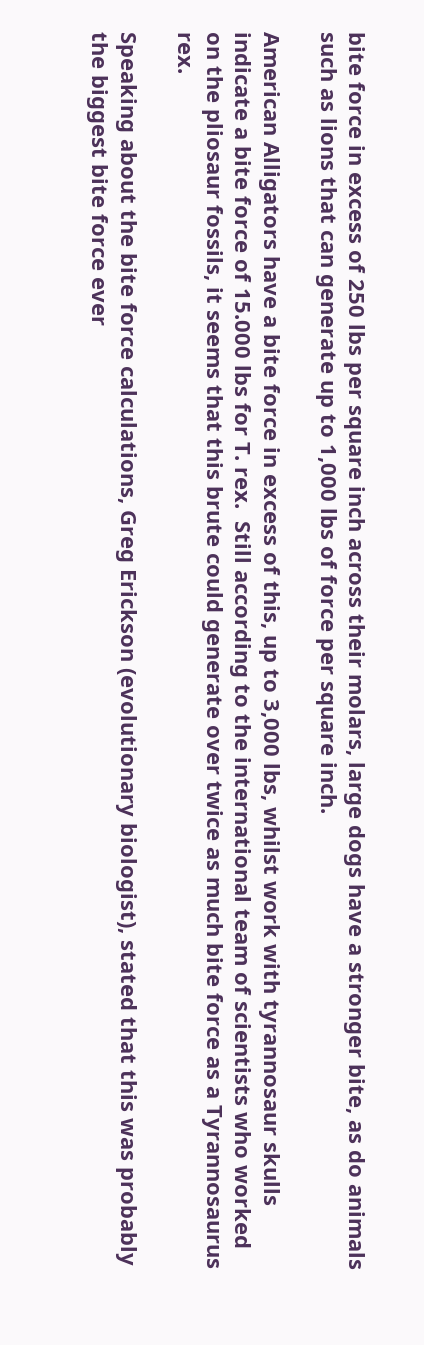bite force in excess of 250 lbs per square inch across their molars, large dogs have a stronger bite, as do animals such as lions that can generate up to 1,000 lbs of force per square inch.

American Alligators have a bite force in excess of this, up to 3,000 lbs, whilst work with tyrannosaur skulls indicate a bite force of 15.000 lbs for T. rex.  Still according to the international team of scientists who worked on the pliosaur fossils, it seems that this brute could generate over twice as much bite force as a Tyrannosaurus rex.

Speaking about the bite force calculations, Greg Erickson (evolutionary biologist), stated that this was probably the biggest bite force ever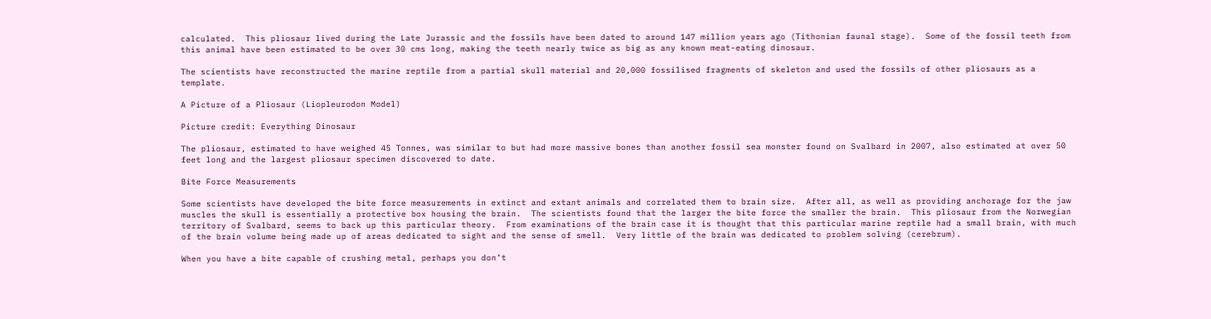calculated.  This pliosaur lived during the Late Jurassic and the fossils have been dated to around 147 million years ago (Tithonian faunal stage).  Some of the fossil teeth from this animal have been estimated to be over 30 cms long, making the teeth nearly twice as big as any known meat-eating dinosaur.

The scientists have reconstructed the marine reptile from a partial skull material and 20,000 fossilised fragments of skeleton and used the fossils of other pliosaurs as a template.

A Picture of a Pliosaur (Liopleurodon Model)

Picture credit: Everything Dinosaur

The pliosaur, estimated to have weighed 45 Tonnes, was similar to but had more massive bones than another fossil sea monster found on Svalbard in 2007, also estimated at over 50 feet long and the largest pliosaur specimen discovered to date.

Bite Force Measurements

Some scientists have developed the bite force measurements in extinct and extant animals and correlated them to brain size.  After all, as well as providing anchorage for the jaw muscles the skull is essentially a protective box housing the brain.  The scientists found that the larger the bite force the smaller the brain.  This pliosaur from the Norwegian territory of Svalbard, seems to back up this particular theory.  From examinations of the brain case it is thought that this particular marine reptile had a small brain, with much of the brain volume being made up of areas dedicated to sight and the sense of smell.  Very little of the brain was dedicated to problem solving (cerebrum).

When you have a bite capable of crushing metal, perhaps you don’t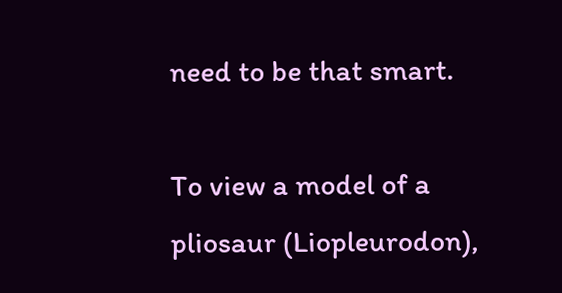need to be that smart.

To view a model of a pliosaur (Liopleurodon),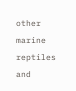other marine reptiles and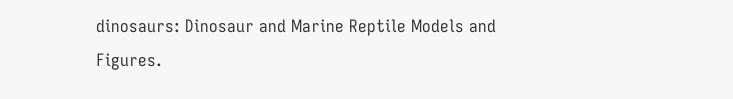dinosaurs: Dinosaur and Marine Reptile Models and Figures.